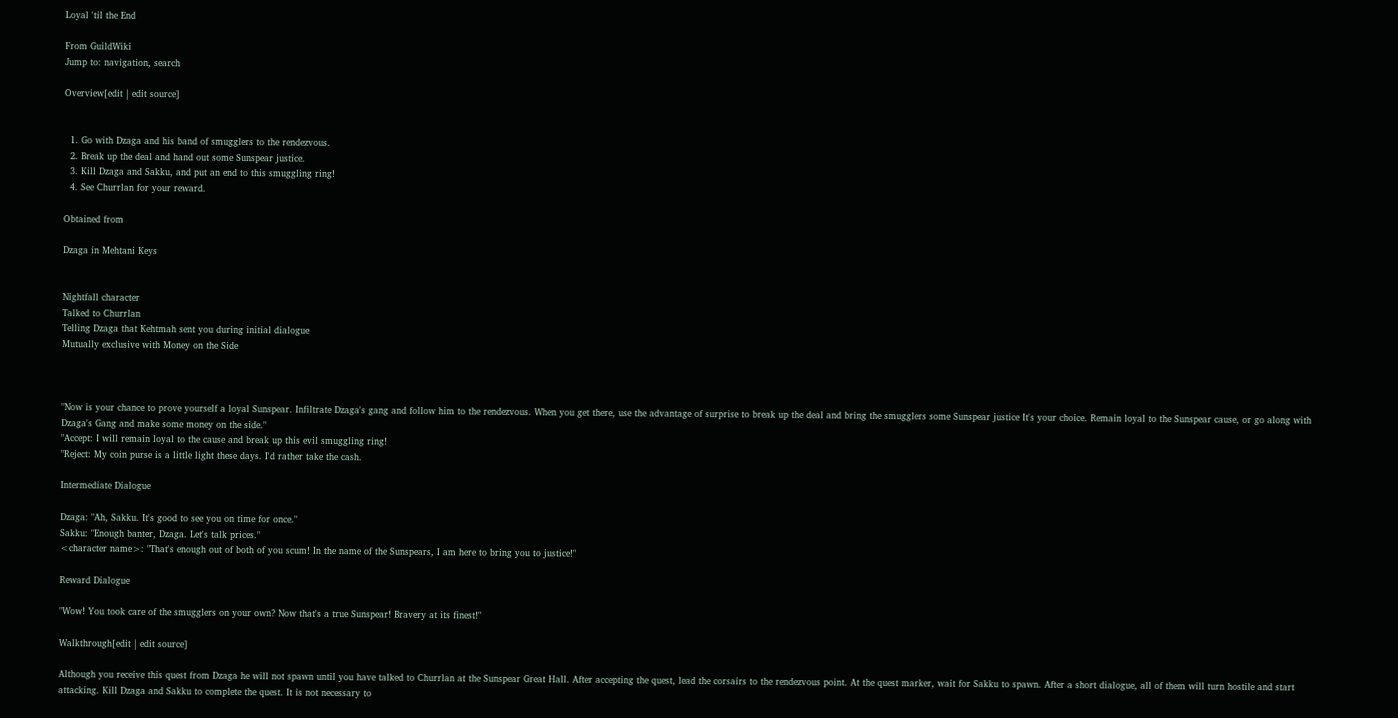Loyal 'til the End

From GuildWiki
Jump to: navigation, search

Overview[edit | edit source]


  1. Go with Dzaga and his band of smugglers to the rendezvous.
  2. Break up the deal and hand out some Sunspear justice.
  3. Kill Dzaga and Sakku, and put an end to this smuggling ring!
  4. See Churrlan for your reward.

Obtained from

Dzaga in Mehtani Keys


Nightfall character
Talked to Churrlan
Telling Dzaga that Kehtmah sent you during initial dialogue
Mutually exclusive with Money on the Side



"Now is your chance to prove yourself a loyal Sunspear. Infiltrate Dzaga's gang and follow him to the rendezvous. When you get there, use the advantage of surprise to break up the deal and bring the smugglers some Sunspear justice It's your choice. Remain loyal to the Sunspear cause, or go along with Dzaga's Gang and make some money on the side."
"Accept: I will remain loyal to the cause and break up this evil smuggling ring!
"Reject: My coin purse is a little light these days. I'd rather take the cash.

Intermediate Dialogue

Dzaga: "Ah, Sakku. It's good to see you on time for once."
Sakku: "Enough banter, Dzaga. Let's talk prices."
<character name>: "That's enough out of both of you scum! In the name of the Sunspears, I am here to bring you to justice!"

Reward Dialogue

"Wow! You took care of the smugglers on your own? Now that's a true Sunspear! Bravery at its finest!"

Walkthrough[edit | edit source]

Although you receive this quest from Dzaga he will not spawn until you have talked to Churrlan at the Sunspear Great Hall. After accepting the quest, lead the corsairs to the rendezvous point. At the quest marker, wait for Sakku to spawn. After a short dialogue, all of them will turn hostile and start attacking. Kill Dzaga and Sakku to complete the quest. It is not necessary to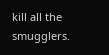kill all the smugglers.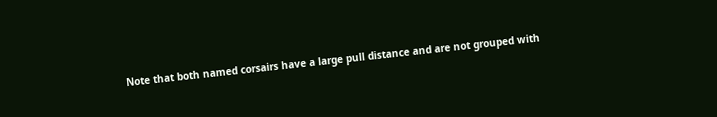Note that both named corsairs have a large pull distance and are not grouped with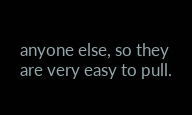anyone else, so they are very easy to pull.